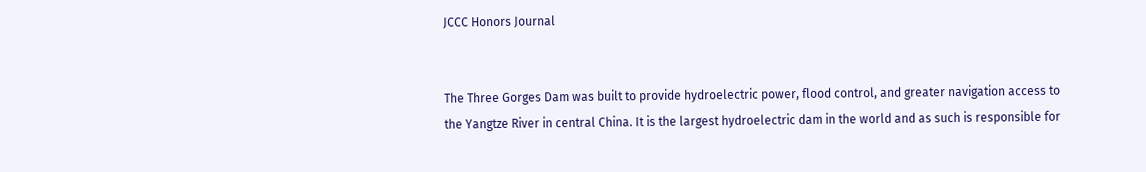JCCC Honors Journal


The Three Gorges Dam was built to provide hydroelectric power, flood control, and greater navigation access to the Yangtze River in central China. It is the largest hydroelectric dam in the world and as such is responsible for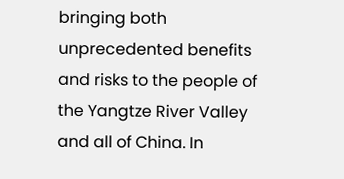bringing both unprecedented benefits and risks to the people of the Yangtze River Valley and all of China. In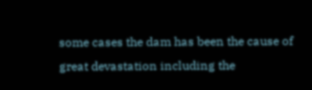some cases the dam has been the cause of great devastation including the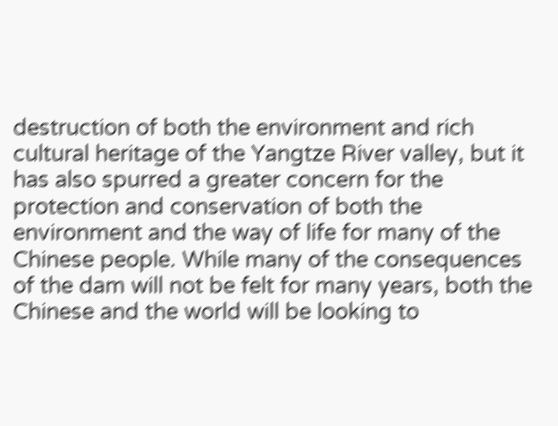destruction of both the environment and rich cultural heritage of the Yangtze River valley, but it has also spurred a greater concern for the protection and conservation of both the environment and the way of life for many of the Chinese people. While many of the consequences of the dam will not be felt for many years, both the Chinese and the world will be looking to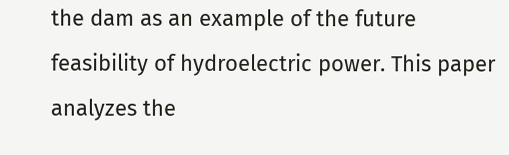the dam as an example of the future feasibility of hydroelectric power. This paper analyzes the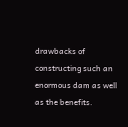drawbacks of constructing such an enormous dam as well as the benefits.